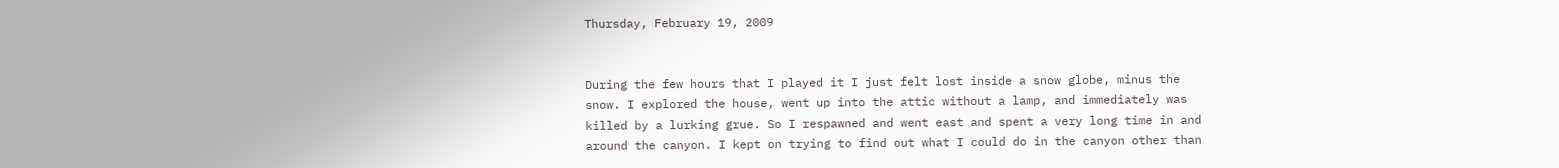Thursday, February 19, 2009


During the few hours that I played it I just felt lost inside a snow globe, minus the snow. I explored the house, went up into the attic without a lamp, and immediately was killed by a lurking grue. So I respawned and went east and spent a very long time in and around the canyon. I kept on trying to find out what I could do in the canyon other than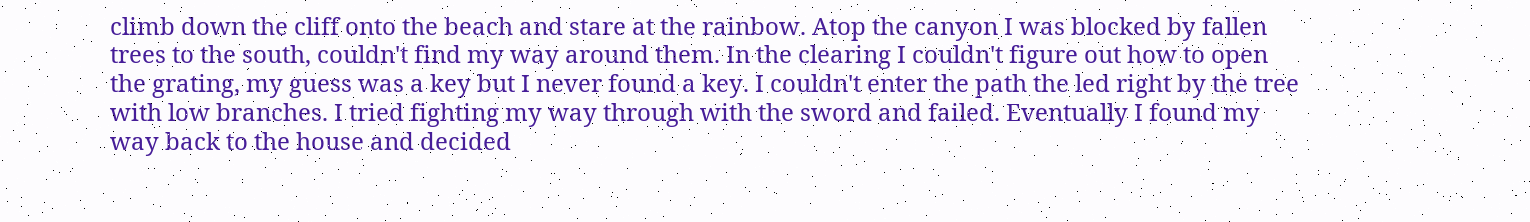climb down the cliff onto the beach and stare at the rainbow. Atop the canyon I was blocked by fallen trees to the south, couldn't find my way around them. In the clearing I couldn't figure out how to open the grating, my guess was a key but I never found a key. I couldn't enter the path the led right by the tree with low branches. I tried fighting my way through with the sword and failed. Eventually I found my way back to the house and decided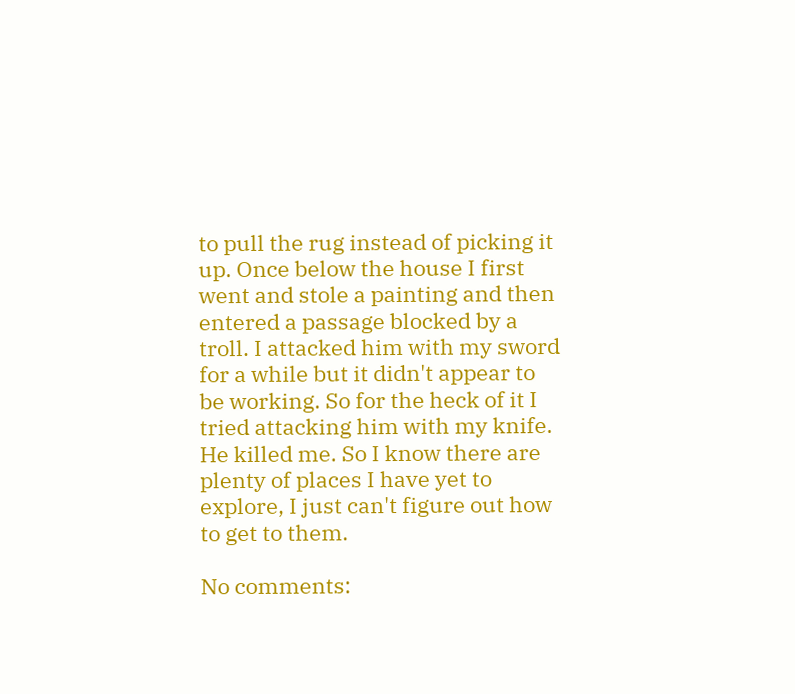to pull the rug instead of picking it up. Once below the house I first went and stole a painting and then entered a passage blocked by a troll. I attacked him with my sword for a while but it didn't appear to be working. So for the heck of it I tried attacking him with my knife. He killed me. So I know there are plenty of places I have yet to explore, I just can't figure out how to get to them.

No comments: